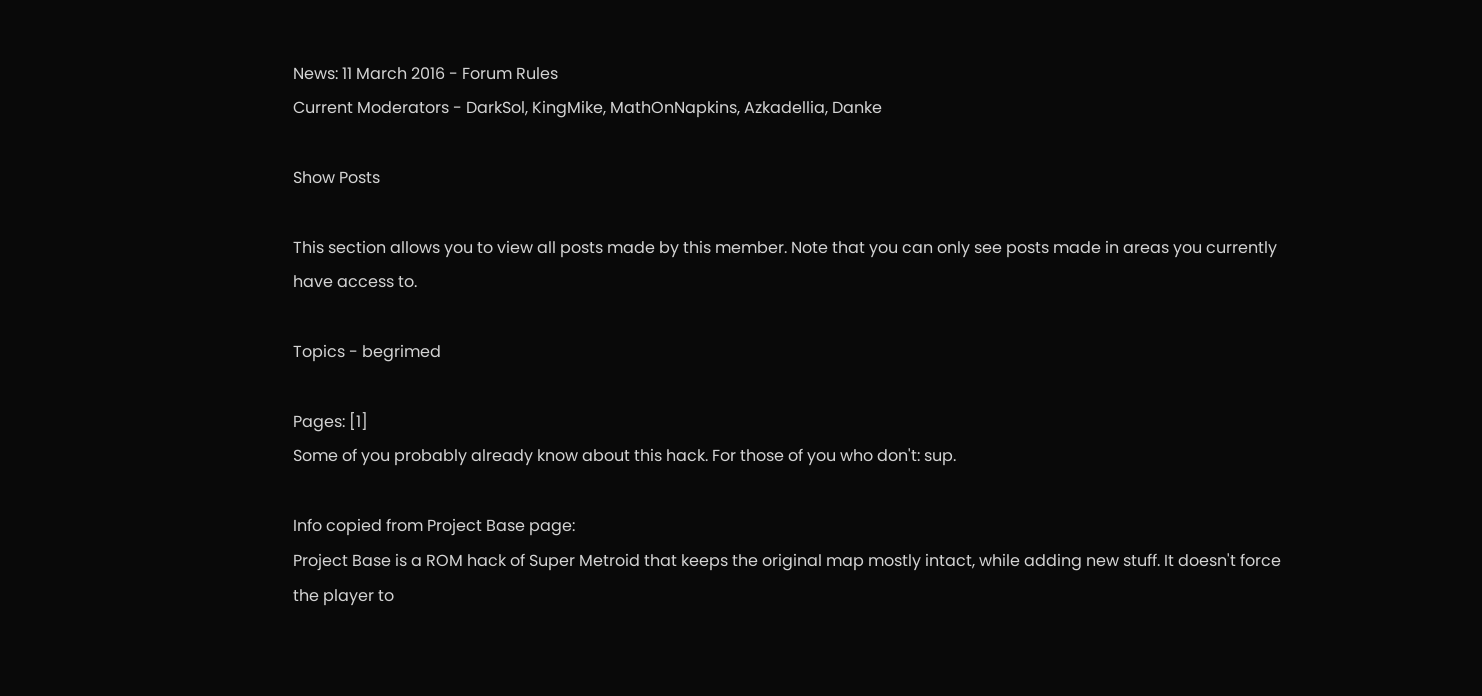News: 11 March 2016 - Forum Rules
Current Moderators - DarkSol, KingMike, MathOnNapkins, Azkadellia, Danke

Show Posts

This section allows you to view all posts made by this member. Note that you can only see posts made in areas you currently have access to.

Topics - begrimed

Pages: [1]
Some of you probably already know about this hack. For those of you who don't: sup.

Info copied from Project Base page:
Project Base is a ROM hack of Super Metroid that keeps the original map mostly intact, while adding new stuff. It doesn't force the player to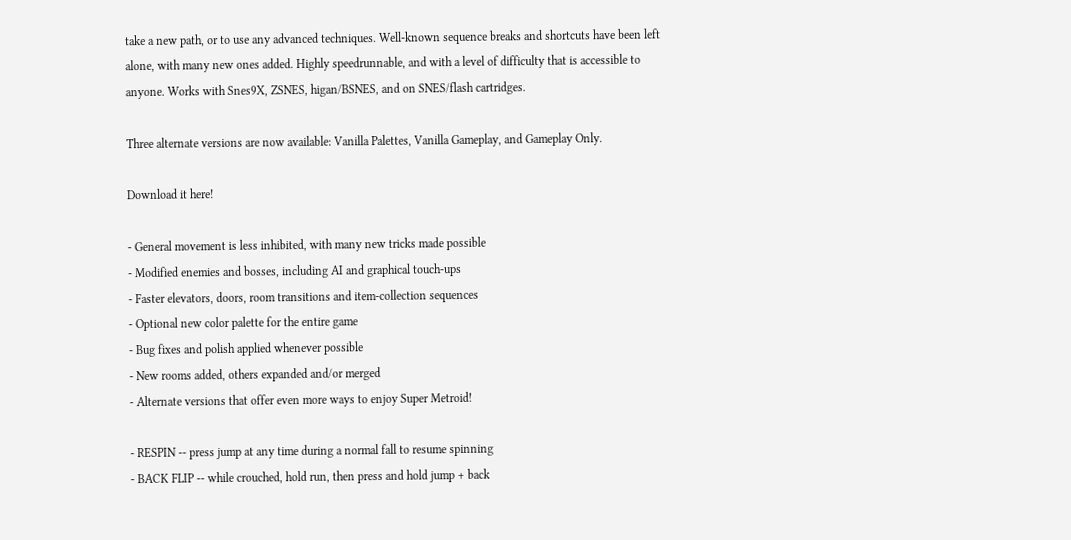take a new path, or to use any advanced techniques. Well-known sequence breaks and shortcuts have been left alone, with many new ones added. Highly speedrunnable, and with a level of difficulty that is accessible to anyone. Works with Snes9X, ZSNES, higan/BSNES, and on SNES/flash cartridges.

Three alternate versions are now available: Vanilla Palettes, Vanilla Gameplay, and Gameplay Only.

Download it here!

- General movement is less inhibited, with many new tricks made possible
- Modified enemies and bosses, including AI and graphical touch-ups
- Faster elevators, doors, room transitions and item-collection sequences
- Optional new color palette for the entire game
- Bug fixes and polish applied whenever possible
- New rooms added, others expanded and/or merged
- Alternate versions that offer even more ways to enjoy Super Metroid!

- RESPIN -- press jump at any time during a normal fall to resume spinning
- BACK FLIP -- while crouched, hold run, then press and hold jump + back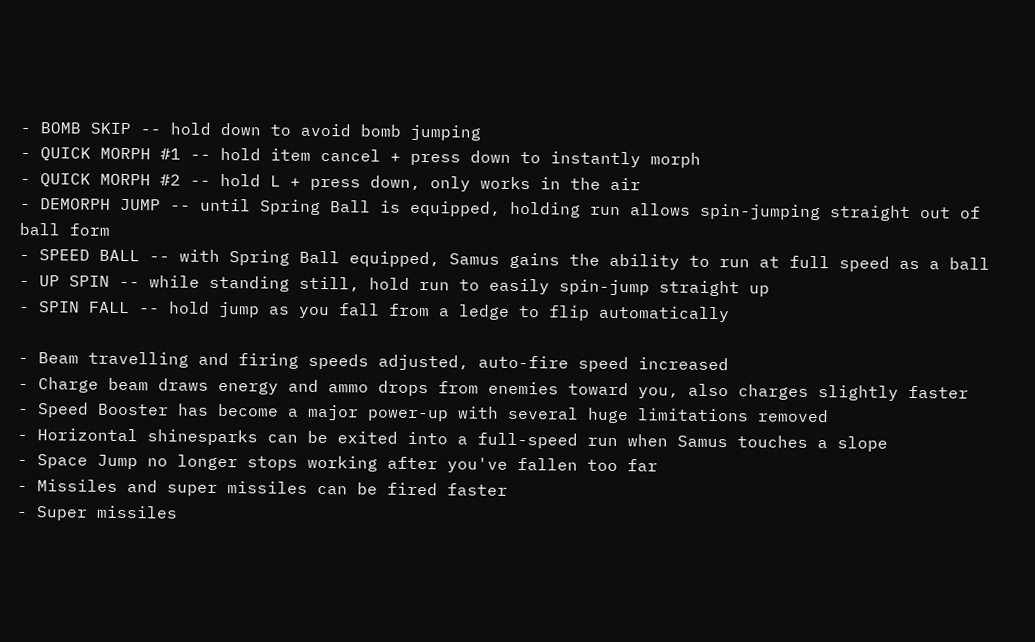- BOMB SKIP -- hold down to avoid bomb jumping
- QUICK MORPH #1 -- hold item cancel + press down to instantly morph
- QUICK MORPH #2 -- hold L + press down, only works in the air
- DEMORPH JUMP -- until Spring Ball is equipped, holding run allows spin-jumping straight out of ball form
- SPEED BALL -- with Spring Ball equipped, Samus gains the ability to run at full speed as a ball
- UP SPIN -- while standing still, hold run to easily spin-jump straight up
- SPIN FALL -- hold jump as you fall from a ledge to flip automatically

- Beam travelling and firing speeds adjusted, auto-fire speed increased
- Charge beam draws energy and ammo drops from enemies toward you, also charges slightly faster
- Speed Booster has become a major power-up with several huge limitations removed
- Horizontal shinesparks can be exited into a full-speed run when Samus touches a slope
- Space Jump no longer stops working after you've fallen too far
- Missiles and super missiles can be fired faster
- Super missiles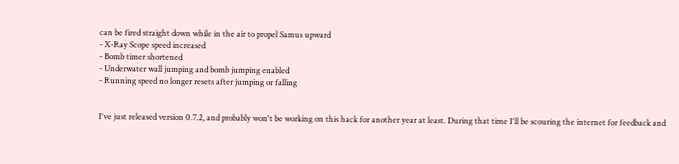can be fired straight down while in the air to propel Samus upward
- X-Ray Scope speed increased
- Bomb timer shortened
- Underwater wall jumping and bomb jumping enabled
- Running speed no longer resets after jumping or falling


I've just released version 0.7.2, and probably won't be working on this hack for another year at least. During that time I'll be scouring the internet for feedback and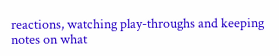reactions, watching play-throughs and keeping notes on what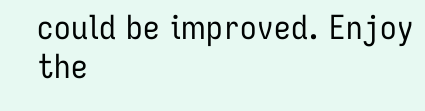could be improved. Enjoy the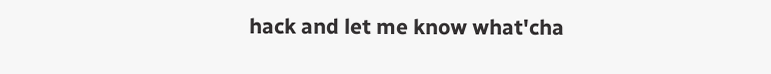hack and let me know what'cha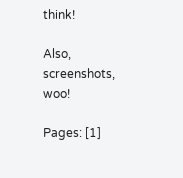think!

Also, screenshots, woo!

Pages: [1]